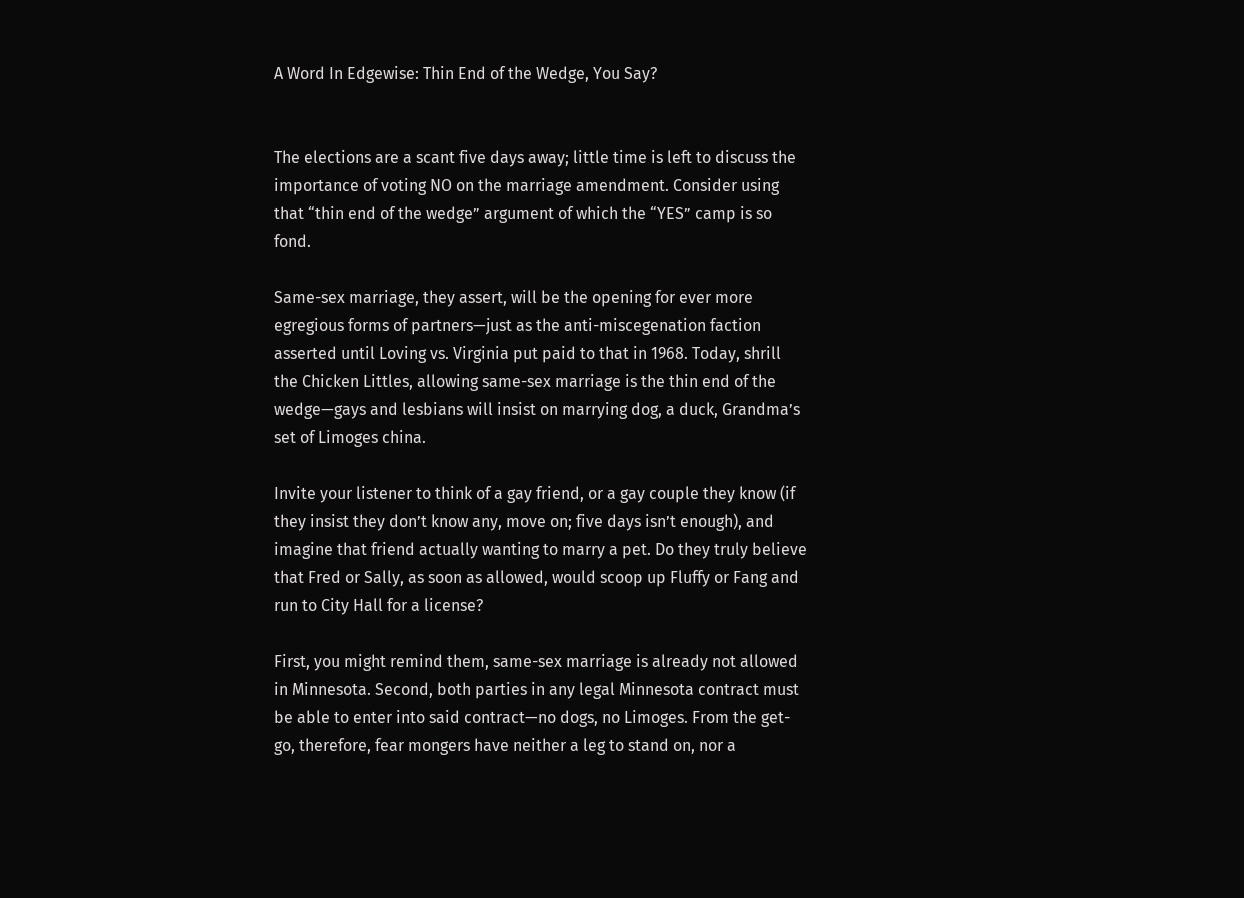A Word In Edgewise: Thin End of the Wedge, You Say?


The elections are a scant five days away; little time is left to discuss the importance of voting NO on the marriage amendment. Consider using that “thin end of the wedge” argument of which the “YES” camp is so fond.

Same-sex marriage, they assert, will be the opening for ever more egregious forms of partners—just as the anti-miscegenation faction asserted until Loving vs. Virginia put paid to that in 1968. Today, shrill the Chicken Littles, allowing same-sex marriage is the thin end of the wedge—gays and lesbians will insist on marrying dog, a duck, Grandma’s set of Limoges china.

Invite your listener to think of a gay friend, or a gay couple they know (if they insist they don’t know any, move on; five days isn’t enough), and imagine that friend actually wanting to marry a pet. Do they truly believe that Fred or Sally, as soon as allowed, would scoop up Fluffy or Fang and run to City Hall for a license?

First, you might remind them, same-sex marriage is already not allowed in Minnesota. Second, both parties in any legal Minnesota contract must be able to enter into said contract—no dogs, no Limoges. From the get-go, therefore, fear mongers have neither a leg to stand on, nor a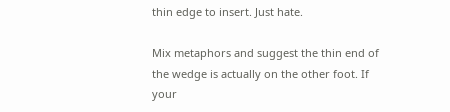thin edge to insert. Just hate.

Mix metaphors and suggest the thin end of the wedge is actually on the other foot. If your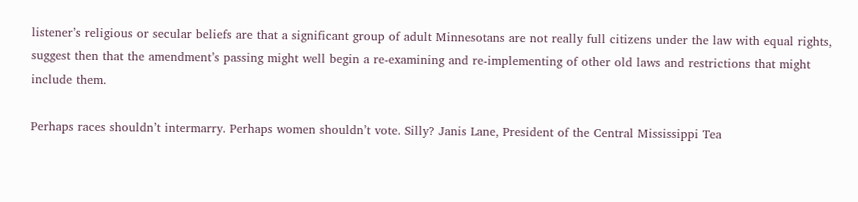listener’s religious or secular beliefs are that a significant group of adult Minnesotans are not really full citizens under the law with equal rights, suggest then that the amendment’s passing might well begin a re-examining and re-implementing of other old laws and restrictions that might include them.

Perhaps races shouldn’t intermarry. Perhaps women shouldn’t vote. Silly? Janis Lane, President of the Central Mississippi Tea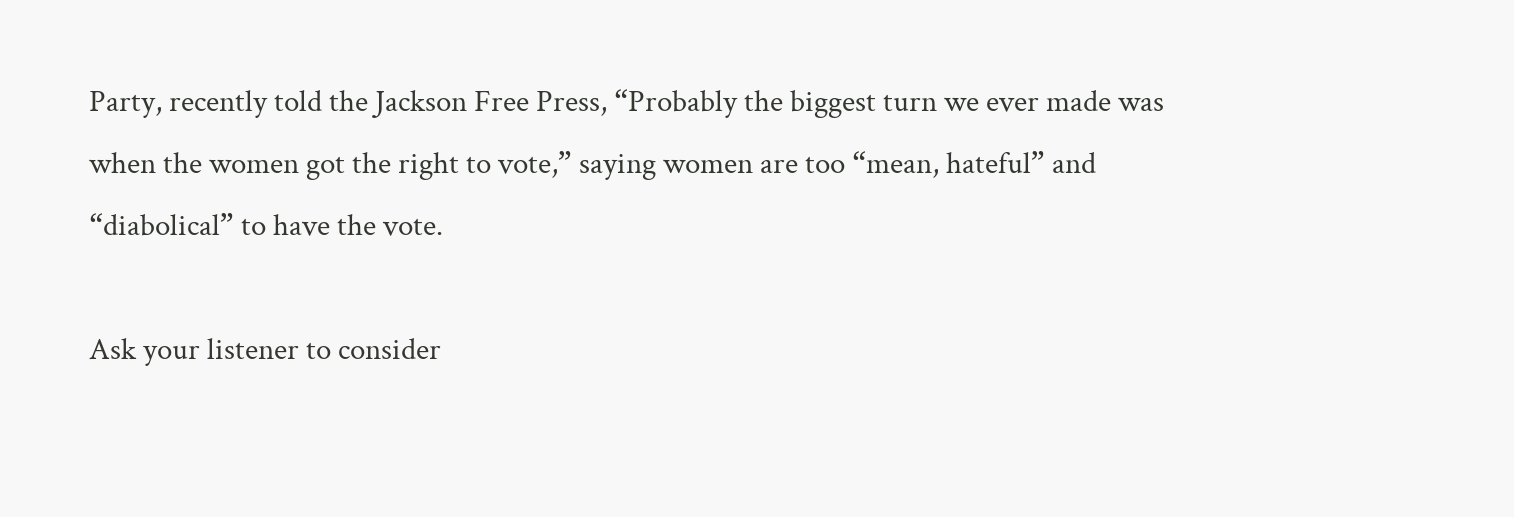Party, recently told the Jackson Free Press, “Probably the biggest turn we ever made was when the women got the right to vote,” saying women are too “mean, hateful” and “diabolical” to have the vote.

Ask your listener to consider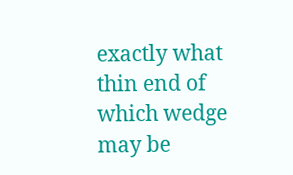exactly what thin end of which wedge may be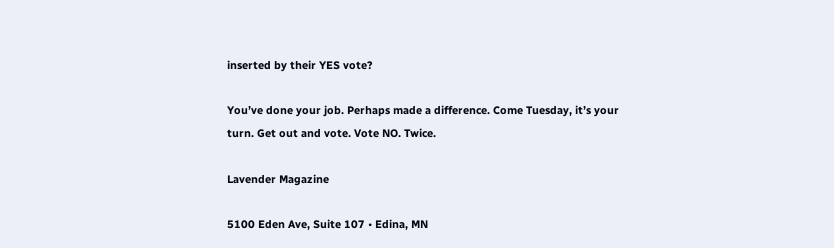inserted by their YES vote?

You’ve done your job. Perhaps made a difference. Come Tuesday, it’s your turn. Get out and vote. Vote NO. Twice.

Lavender Magazine

5100 Eden Ave, Suite 107 • Edina, MN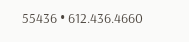55436 • 612.436.4660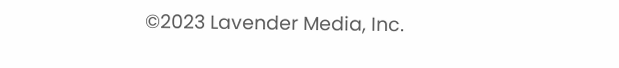©2023 Lavender Media, Inc.